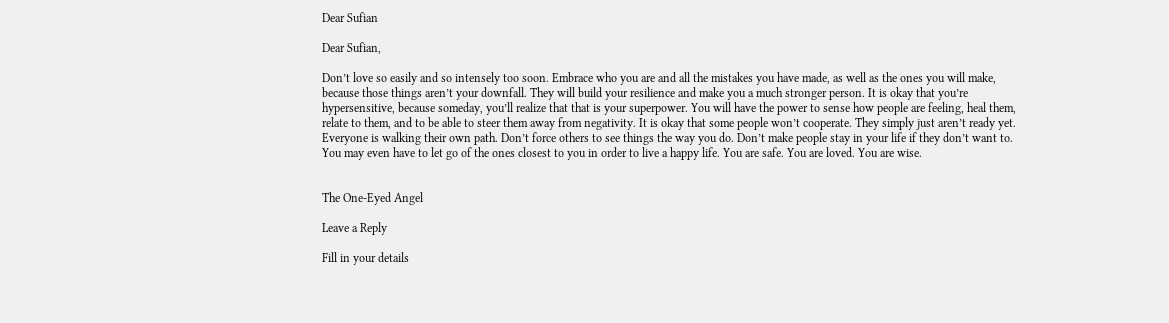Dear Sufian

Dear Sufian,

Don’t love so easily and so intensely too soon. Embrace who you are and all the mistakes you have made, as well as the ones you will make, because those things aren’t your downfall. They will build your resilience and make you a much stronger person. It is okay that you’re hypersensitive, because someday, you’ll realize that that is your superpower. You will have the power to sense how people are feeling, heal them, relate to them, and to be able to steer them away from negativity. It is okay that some people won’t cooperate. They simply just aren’t ready yet. Everyone is walking their own path. Don’t force others to see things the way you do. Don’t make people stay in your life if they don’t want to. You may even have to let go of the ones closest to you in order to live a happy life. You are safe. You are loved. You are wise.


The One-Eyed Angel

Leave a Reply

Fill in your details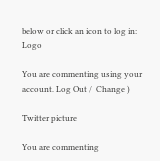below or click an icon to log in: Logo

You are commenting using your account. Log Out /  Change )

Twitter picture

You are commenting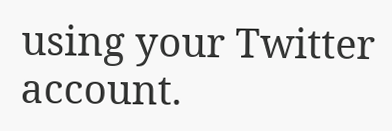using your Twitter account.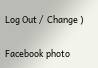Log Out /  Change )

Facebook photo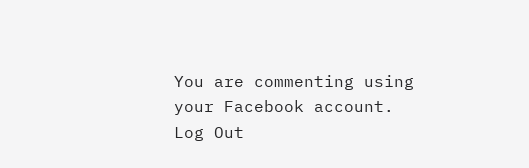You are commenting using your Facebook account. Log Out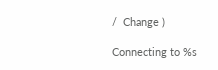/  Change )

Connecting to %s